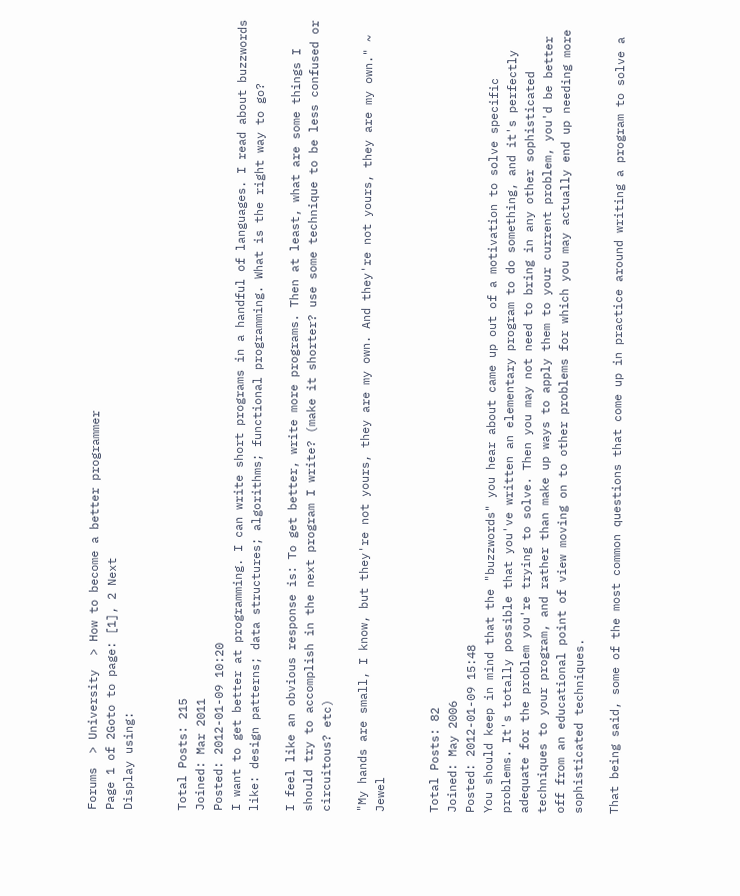Forums  > University  > How to become a better programmer
Page 1 of 2Goto to page: [1], 2 Next
Display using:


Total Posts: 215
Joined: Mar 2011
Posted: 2012-01-09 10:20
I want to get better at programming. I can write short programs in a handful of languages. I read about buzzwords like: design patterns; data structures; algorithms; functional programming. What is the right way to go?

I feel like an obvious response is: To get better, write more programs. Then at least, what are some things I should try to accomplish in the next program I write? (make it shorter? use some technique to be less confused or circuitous? etc)

"My hands are small, I know, but they're not yours, they are my own. And they're not yours, they are my own." ~ Jewel


Total Posts: 82
Joined: May 2006
Posted: 2012-01-09 15:48
You should keep in mind that the "buzzwords" you hear about came up out of a motivation to solve specific problems. It's totally possible that you've written an elementary program to do something, and it's perfectly adequate for the problem you're trying to solve. Then you may not need to bring in any other sophisticated techniques to your program, and rather than make up ways to apply them to your current problem, you'd be better off from an educational point of view moving on to other problems for which you may actually end up needing more sophisticated techniques.

That being said, some of the most common questions that come up in practice around writing a program to solve a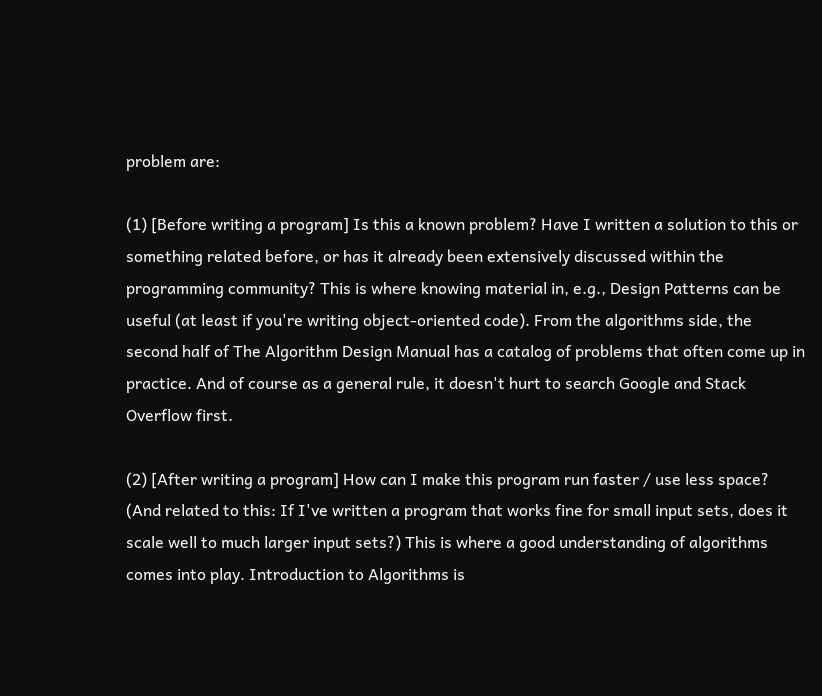problem are:

(1) [Before writing a program] Is this a known problem? Have I written a solution to this or something related before, or has it already been extensively discussed within the programming community? This is where knowing material in, e.g., Design Patterns can be useful (at least if you're writing object-oriented code). From the algorithms side, the second half of The Algorithm Design Manual has a catalog of problems that often come up in practice. And of course as a general rule, it doesn't hurt to search Google and Stack Overflow first.

(2) [After writing a program] How can I make this program run faster / use less space? (And related to this: If I've written a program that works fine for small input sets, does it scale well to much larger input sets?) This is where a good understanding of algorithms comes into play. Introduction to Algorithms is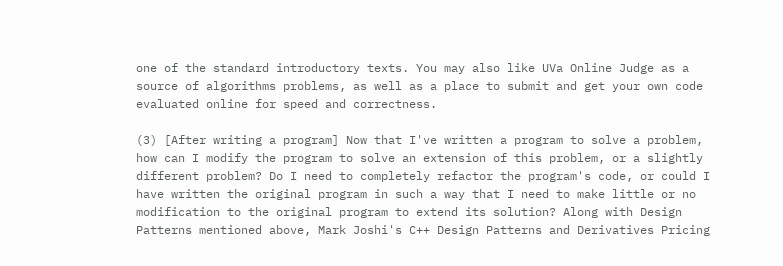one of the standard introductory texts. You may also like UVa Online Judge as a source of algorithms problems, as well as a place to submit and get your own code evaluated online for speed and correctness.

(3) [After writing a program] Now that I've written a program to solve a problem, how can I modify the program to solve an extension of this problem, or a slightly different problem? Do I need to completely refactor the program's code, or could I have written the original program in such a way that I need to make little or no modification to the original program to extend its solution? Along with Design Patterns mentioned above, Mark Joshi's C++ Design Patterns and Derivatives Pricing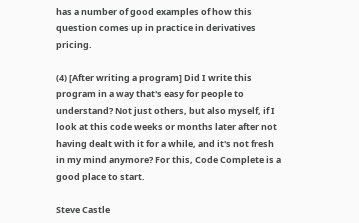has a number of good examples of how this question comes up in practice in derivatives pricing.

(4) [After writing a program] Did I write this program in a way that's easy for people to understand? Not just others, but also myself, if I look at this code weeks or months later after not having dealt with it for a while, and it's not fresh in my mind anymore? For this, Code Complete is a good place to start.

Steve Castle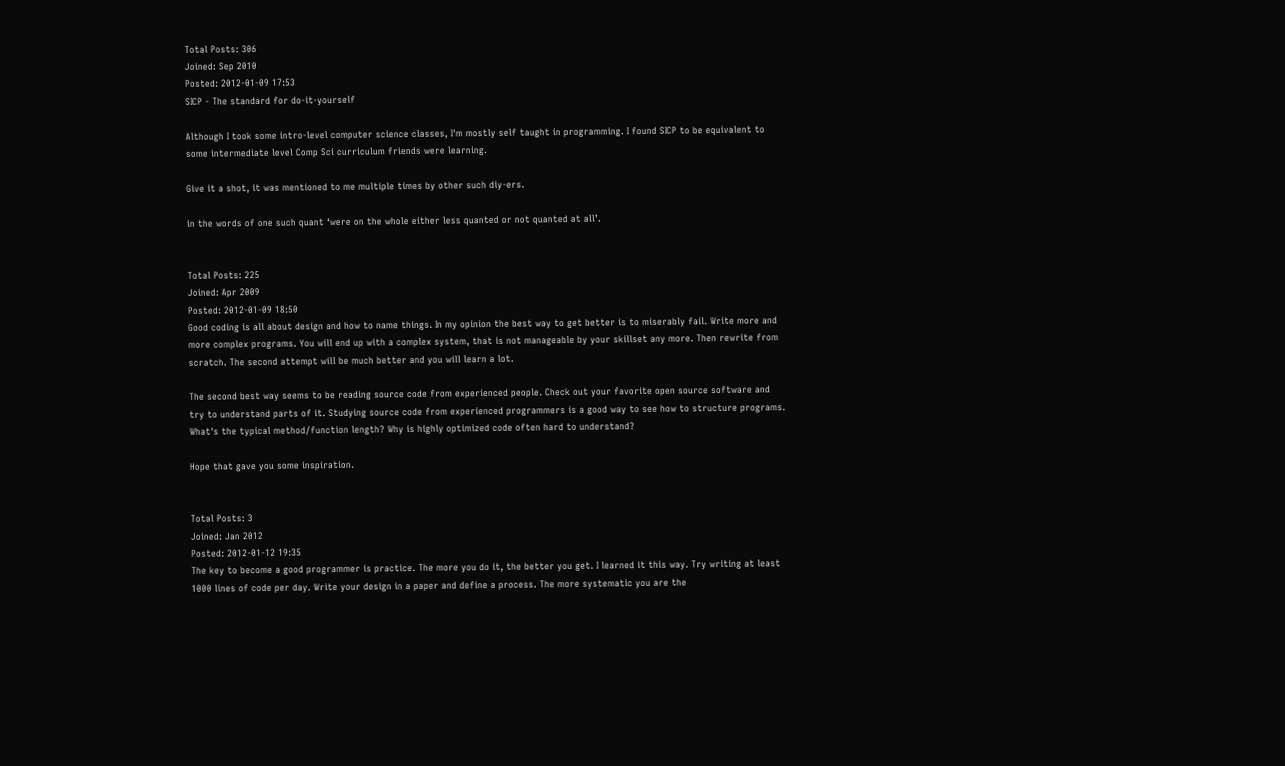Total Posts: 306
Joined: Sep 2010
Posted: 2012-01-09 17:53
SICP - The standard for do-it-yourself

Although I took some intro-level computer science classes, I'm mostly self taught in programming. I found SICP to be equivalent to some intermediate level Comp Sci curriculum friends were learning.

Give it a shot, it was mentioned to me multiple times by other such diy-ers.

in the words of one such quant ‘were on the whole either less quanted or not quanted at all’.


Total Posts: 225
Joined: Apr 2009
Posted: 2012-01-09 18:50
Good coding is all about design and how to name things. In my opinion the best way to get better is to miserably fail. Write more and more complex programs. You will end up with a complex system, that is not manageable by your skillset any more. Then rewrite from scratch. The second attempt will be much better and you will learn a lot.

The second best way seems to be reading source code from experienced people. Check out your favorite open source software and try to understand parts of it. Studying source code from experienced programmers is a good way to see how to structure programs. What's the typical method/function length? Why is highly optimized code often hard to understand?

Hope that gave you some inspiration.


Total Posts: 3
Joined: Jan 2012
Posted: 2012-01-12 19:35
The key to become a good programmer is practice. The more you do it, the better you get. I learned it this way. Try writing at least 1000 lines of code per day. Write your design in a paper and define a process. The more systematic you are the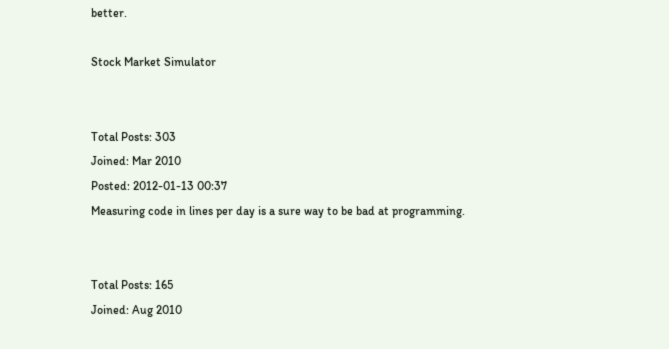better.

Stock Market Simulator


Total Posts: 303
Joined: Mar 2010
Posted: 2012-01-13 00:37
Measuring code in lines per day is a sure way to be bad at programming.


Total Posts: 165
Joined: Aug 2010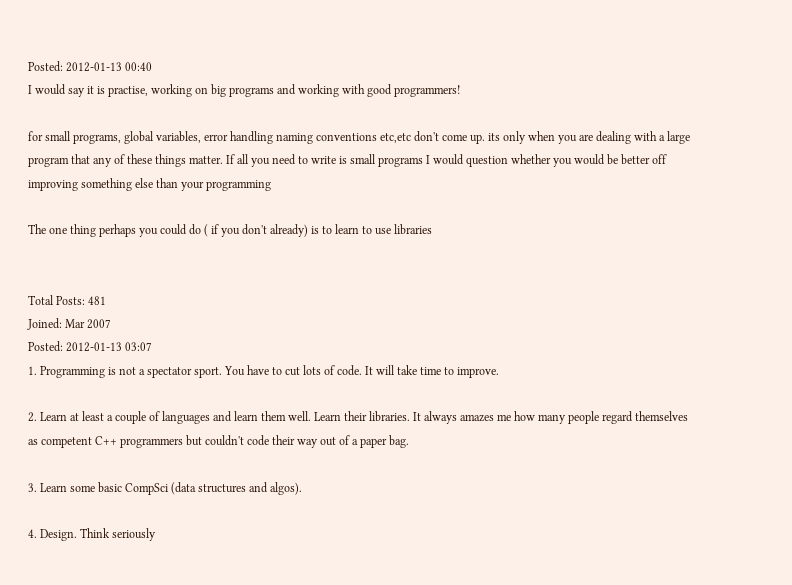Posted: 2012-01-13 00:40
I would say it is practise, working on big programs and working with good programmers!

for small programs, global variables, error handling naming conventions etc,etc don't come up. its only when you are dealing with a large program that any of these things matter. If all you need to write is small programs I would question whether you would be better off improving something else than your programming

The one thing perhaps you could do ( if you don't already) is to learn to use libraries


Total Posts: 481
Joined: Mar 2007
Posted: 2012-01-13 03:07
1. Programming is not a spectator sport. You have to cut lots of code. It will take time to improve.

2. Learn at least a couple of languages and learn them well. Learn their libraries. It always amazes me how many people regard themselves as competent C++ programmers but couldn't code their way out of a paper bag.

3. Learn some basic CompSci (data structures and algos).

4. Design. Think seriously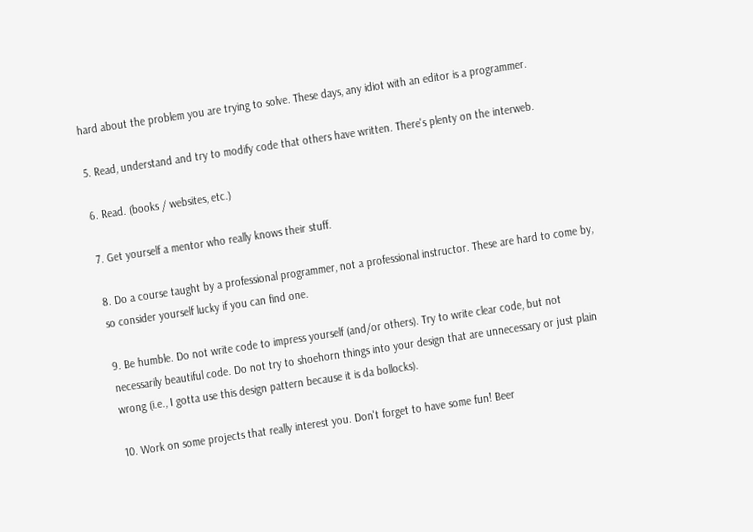hard about the problem you are trying to solve. These days, any idiot with an editor is a programmer.

5. Read, understand and try to modify code that others have written. There's plenty on the interweb.

6. Read. (books / websites, etc.)

7. Get yourself a mentor who really knows their stuff.

8. Do a course taught by a professional programmer, not a professional instructor. These are hard to come by, so consider yourself lucky if you can find one.

9. Be humble. Do not write code to impress yourself (and/or others). Try to write clear code, but not necessarily beautiful code. Do not try to shoehorn things into your design that are unnecessary or just plain wrong (i.e., I gotta use this design pattern because it is da bollocks).

10. Work on some projects that really interest you. Don't forget to have some fun! Beer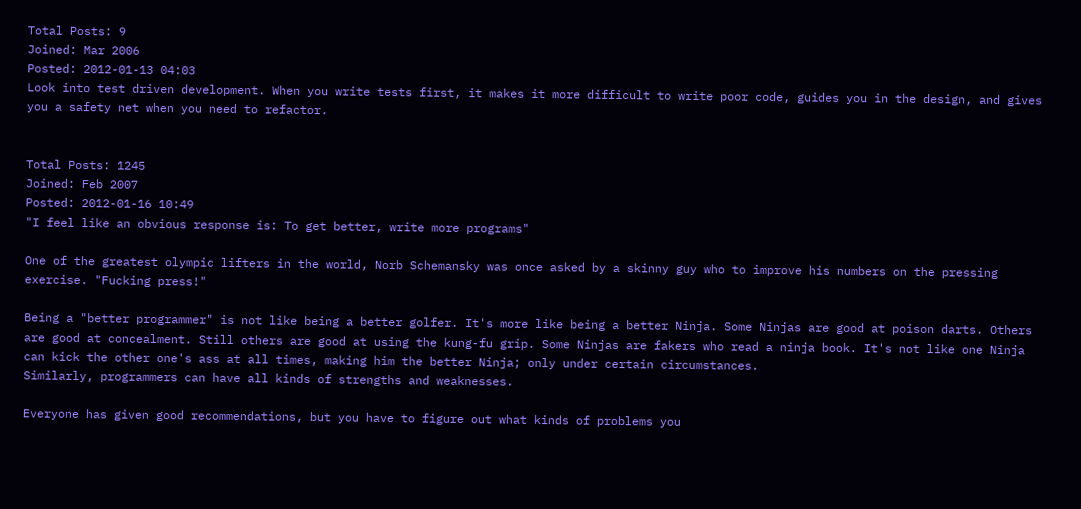Total Posts: 9
Joined: Mar 2006
Posted: 2012-01-13 04:03
Look into test driven development. When you write tests first, it makes it more difficult to write poor code, guides you in the design, and gives you a safety net when you need to refactor.


Total Posts: 1245
Joined: Feb 2007
Posted: 2012-01-16 10:49
"I feel like an obvious response is: To get better, write more programs"

One of the greatest olympic lifters in the world, Norb Schemansky was once asked by a skinny guy who to improve his numbers on the pressing exercise. "Fucking press!"

Being a "better programmer" is not like being a better golfer. It's more like being a better Ninja. Some Ninjas are good at poison darts. Others are good at concealment. Still others are good at using the kung-fu grip. Some Ninjas are fakers who read a ninja book. It's not like one Ninja can kick the other one's ass at all times, making him the better Ninja; only under certain circumstances.
Similarly, programmers can have all kinds of strengths and weaknesses.

Everyone has given good recommendations, but you have to figure out what kinds of problems you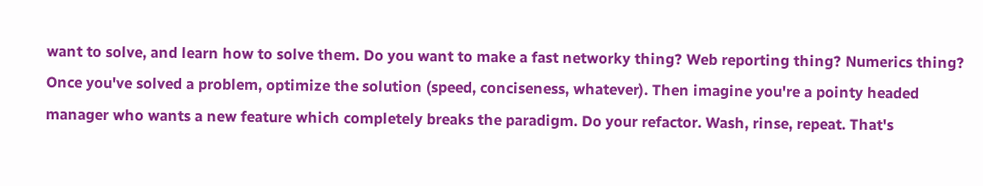want to solve, and learn how to solve them. Do you want to make a fast networky thing? Web reporting thing? Numerics thing? Once you've solved a problem, optimize the solution (speed, conciseness, whatever). Then imagine you're a pointy headed manager who wants a new feature which completely breaks the paradigm. Do your refactor. Wash, rinse, repeat. That's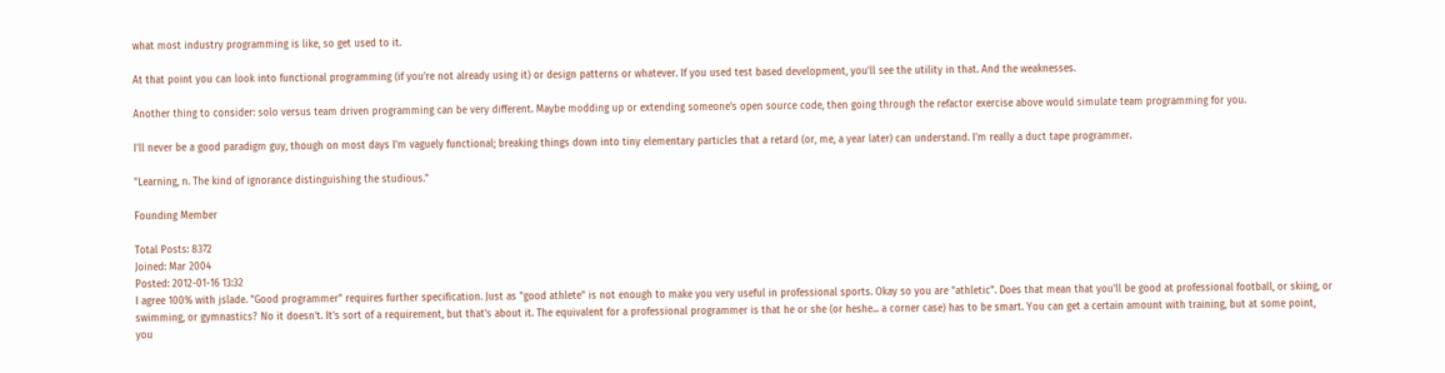what most industry programming is like, so get used to it.

At that point you can look into functional programming (if you're not already using it) or design patterns or whatever. If you used test based development, you'll see the utility in that. And the weaknesses.

Another thing to consider: solo versus team driven programming can be very different. Maybe modding up or extending someone's open source code, then going through the refactor exercise above would simulate team programming for you.

I'll never be a good paradigm guy, though on most days I'm vaguely functional; breaking things down into tiny elementary particles that a retard (or, me, a year later) can understand. I'm really a duct tape programmer.

"Learning, n. The kind of ignorance distinguishing the studious."

Founding Member

Total Posts: 8372
Joined: Mar 2004
Posted: 2012-01-16 13:32
I agree 100% with jslade. "Good programmer" requires further specification. Just as "good athlete" is not enough to make you very useful in professional sports. Okay so you are "athletic". Does that mean that you'll be good at professional football, or skiing, or swimming, or gymnastics? No it doesn't. It's sort of a requirement, but that's about it. The equivalent for a professional programmer is that he or she (or heshe... a corner case) has to be smart. You can get a certain amount with training, but at some point, you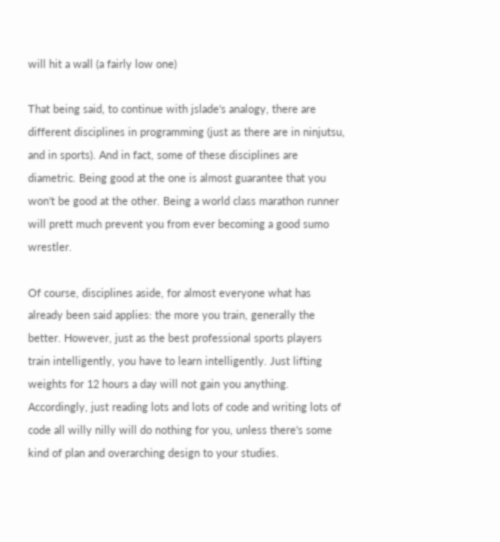will hit a wall (a fairly low one)

That being said, to continue with jslade's analogy, there are different disciplines in programming (just as there are in ninjutsu, and in sports). And in fact, some of these disciplines are diametric. Being good at the one is almost guarantee that you won't be good at the other. Being a world class marathon runner will prett much prevent you from ever becoming a good sumo wrestler.

Of course, disciplines aside, for almost everyone what has already been said applies: the more you train, generally the better. However, just as the best professional sports players train intelligently, you have to learn intelligently. Just lifting weights for 12 hours a day will not gain you anything. Accordingly, just reading lots and lots of code and writing lots of code all willy nilly will do nothing for you, unless there's some kind of plan and overarching design to your studies.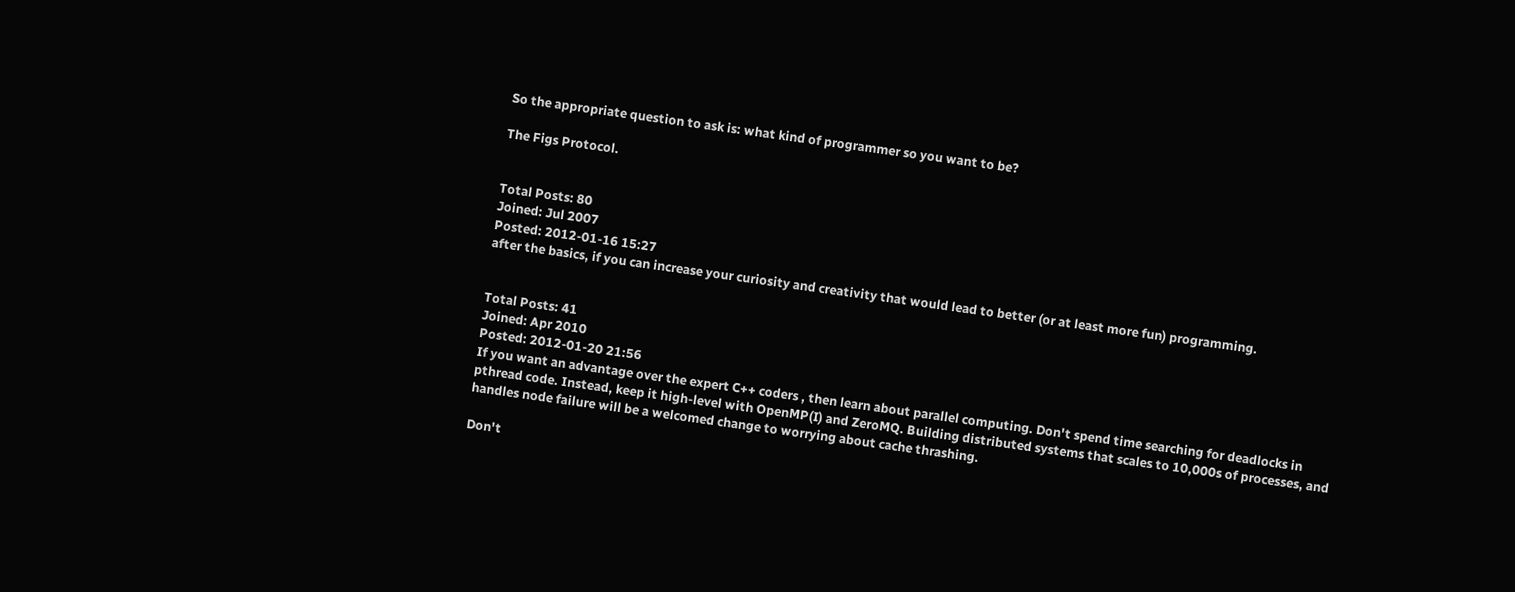So the appropriate question to ask is: what kind of programmer so you want to be?

The Figs Protocol.


Total Posts: 80
Joined: Jul 2007
Posted: 2012-01-16 15:27
after the basics, if you can increase your curiosity and creativity that would lead to better (or at least more fun) programming.


Total Posts: 41
Joined: Apr 2010
Posted: 2012-01-20 21:56
If you want an advantage over the expert C++ coders , then learn about parallel computing. Don't spend time searching for deadlocks in pthread code. Instead, keep it high-level with OpenMP(I) and ZeroMQ. Building distributed systems that scales to 10,000s of processes, and handles node failure will be a welcomed change to worrying about cache thrashing.

Don't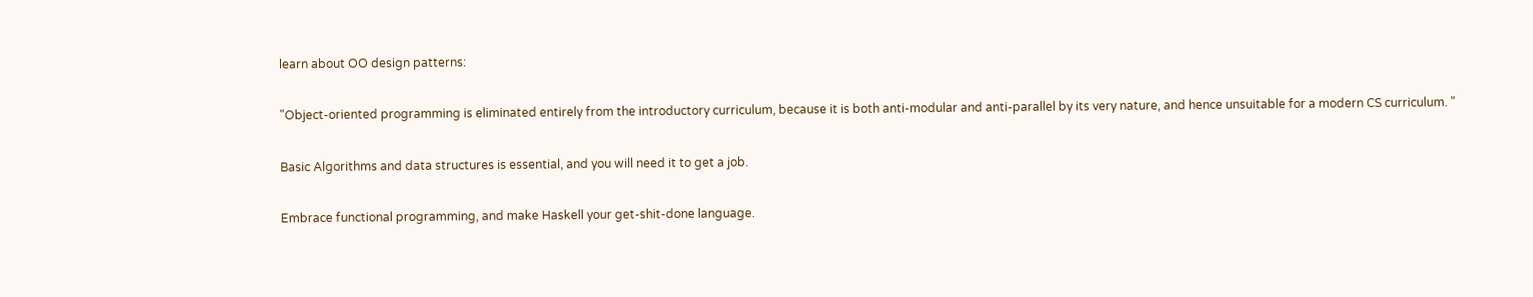learn about OO design patterns:

"Object-oriented programming is eliminated entirely from the introductory curriculum, because it is both anti-modular and anti-parallel by its very nature, and hence unsuitable for a modern CS curriculum. "

Basic Algorithms and data structures is essential, and you will need it to get a job.

Embrace functional programming, and make Haskell your get-shit-done language.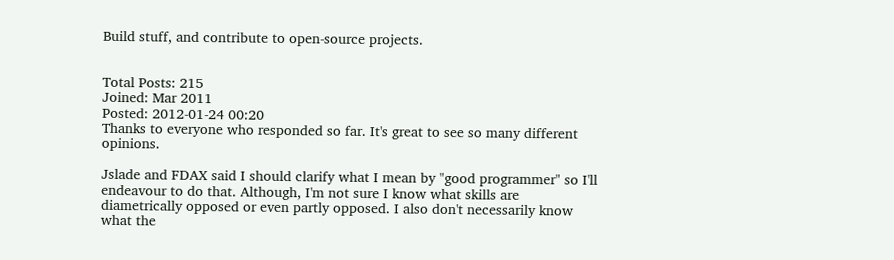Build stuff, and contribute to open-source projects.


Total Posts: 215
Joined: Mar 2011
Posted: 2012-01-24 00:20
Thanks to everyone who responded so far. It's great to see so many different opinions.

Jslade and FDAX said I should clarify what I mean by "good programmer" so I'll endeavour to do that. Although, I'm not sure I know what skills are diametrically opposed or even partly opposed. I also don't necessarily know what the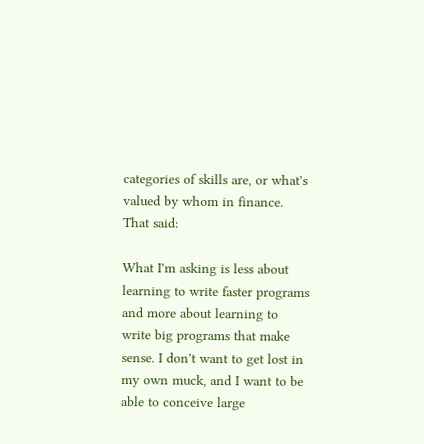categories of skills are, or what's valued by whom in finance. That said:

What I'm asking is less about learning to write faster programs and more about learning to write big programs that make sense. I don't want to get lost in my own muck, and I want to be able to conceive large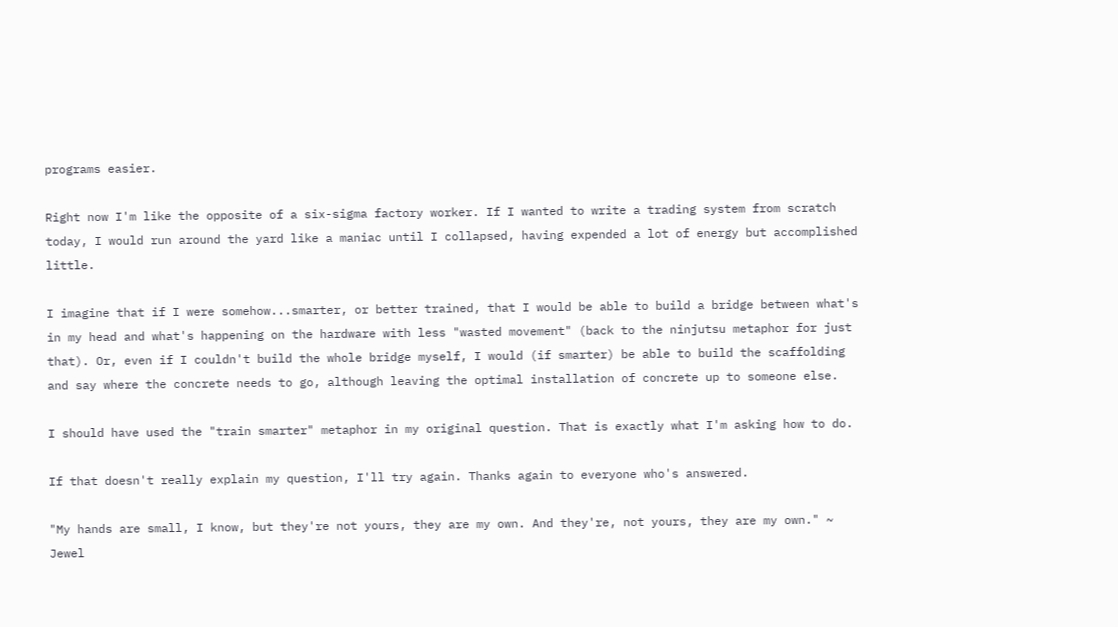programs easier.

Right now I'm like the opposite of a six-sigma factory worker. If I wanted to write a trading system from scratch today, I would run around the yard like a maniac until I collapsed, having expended a lot of energy but accomplished little.

I imagine that if I were somehow...smarter, or better trained, that I would be able to build a bridge between what's in my head and what's happening on the hardware with less "wasted movement" (back to the ninjutsu metaphor for just that). Or, even if I couldn't build the whole bridge myself, I would (if smarter) be able to build the scaffolding and say where the concrete needs to go, although leaving the optimal installation of concrete up to someone else.

I should have used the "train smarter" metaphor in my original question. That is exactly what I'm asking how to do.

If that doesn't really explain my question, I'll try again. Thanks again to everyone who's answered.

"My hands are small, I know, but they're not yours, they are my own. And they're, not yours, they are my own." ~ Jewel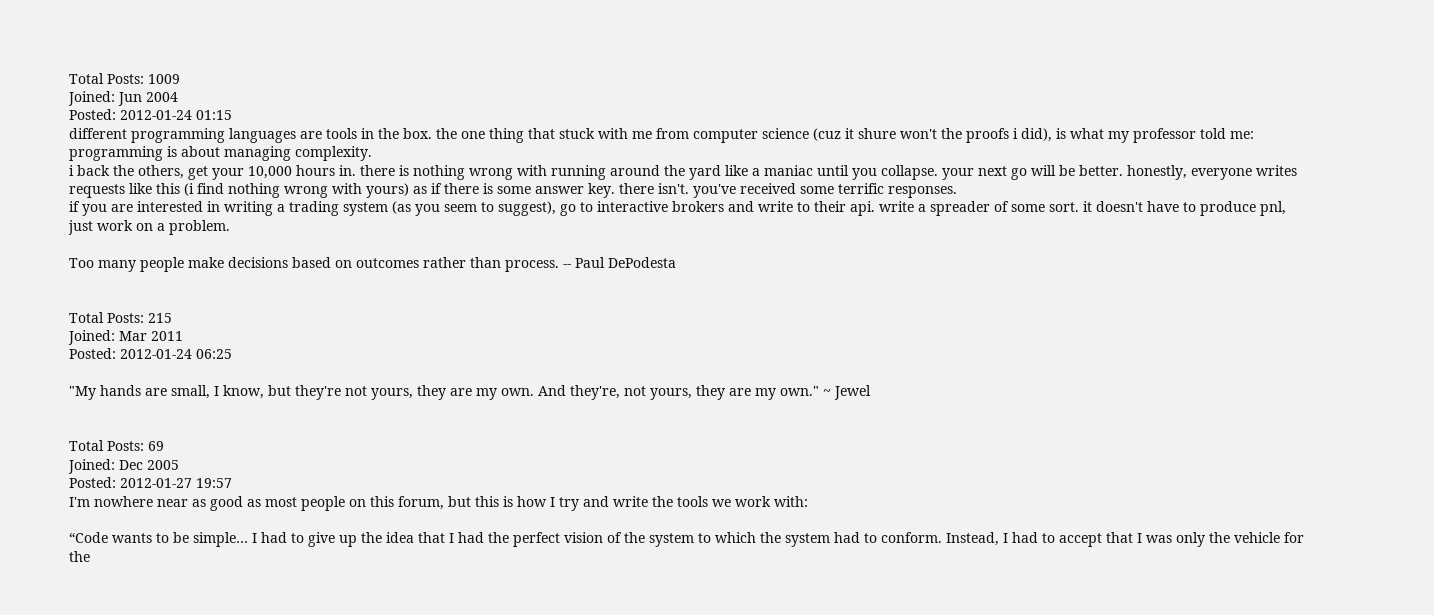Total Posts: 1009
Joined: Jun 2004
Posted: 2012-01-24 01:15
different programming languages are tools in the box. the one thing that stuck with me from computer science (cuz it shure won't the proofs i did), is what my professor told me: programming is about managing complexity.
i back the others, get your 10,000 hours in. there is nothing wrong with running around the yard like a maniac until you collapse. your next go will be better. honestly, everyone writes requests like this (i find nothing wrong with yours) as if there is some answer key. there isn't. you've received some terrific responses.
if you are interested in writing a trading system (as you seem to suggest), go to interactive brokers and write to their api. write a spreader of some sort. it doesn't have to produce pnl, just work on a problem.

Too many people make decisions based on outcomes rather than process. -- Paul DePodesta


Total Posts: 215
Joined: Mar 2011
Posted: 2012-01-24 06:25

"My hands are small, I know, but they're not yours, they are my own. And they're, not yours, they are my own." ~ Jewel


Total Posts: 69
Joined: Dec 2005
Posted: 2012-01-27 19:57
I'm nowhere near as good as most people on this forum, but this is how I try and write the tools we work with:

“Code wants to be simple… I had to give up the idea that I had the perfect vision of the system to which the system had to conform. Instead, I had to accept that I was only the vehicle for the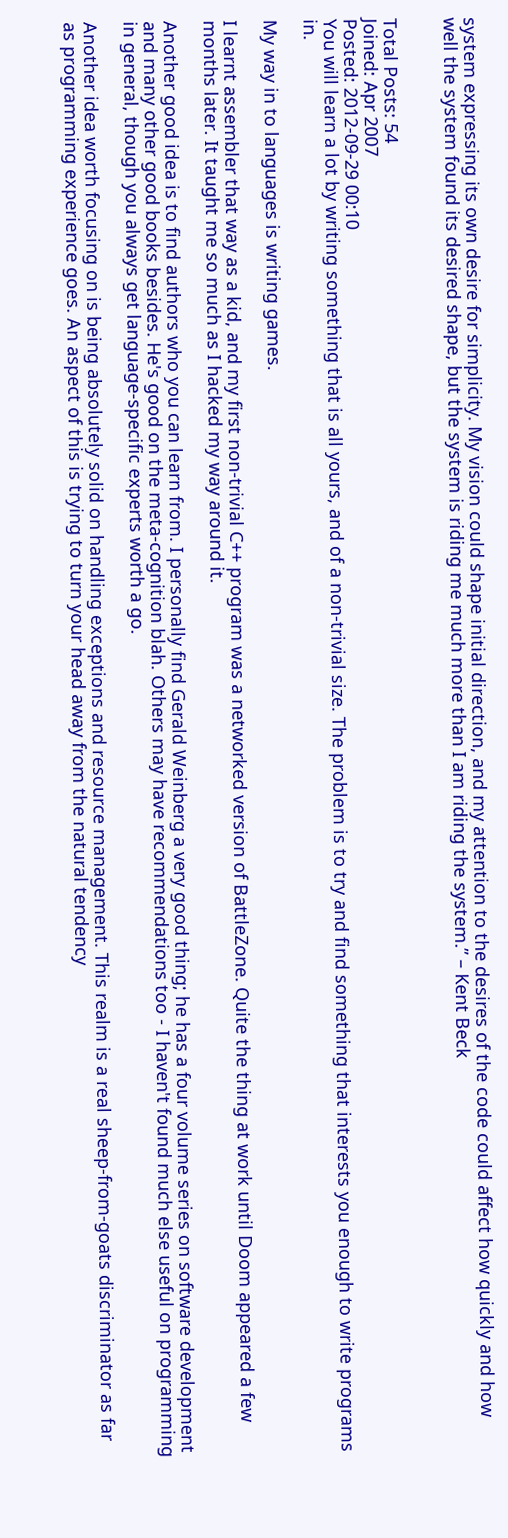system expressing its own desire for simplicity. My vision could shape initial direction, and my attention to the desires of the code could affect how quickly and how well the system found its desired shape, but the system is riding me much more than I am riding the system.” – Kent Beck


Total Posts: 54
Joined: Apr 2007
Posted: 2012-09-29 00:10
You will learn a lot by writing something that is all yours, and of a non-trivial size. The problem is to try and find something that interests you enough to write programs in.

My way in to languages is writing games.

I learnt assembler that way as a kid, and my first non-trivial C++ program was a networked version of BattleZone. Quite the thing at work until Doom appeared a few months later. It taught me so much as I hacked my way around it.

Another good idea is to find authors who you can learn from. I personally find Gerald Weinberg a very good thing; he has a four volume series on software development and many other good books besides. He's good on the meta-cognition blah. Others may have recommendations too - I haven't found much else useful on programming in general, though you always get language-specific experts worth a go.

Another idea worth focusing on is being absolutely solid on handling exceptions and resource management. This realm is a real sheep-from-goats discriminator as far as programming experience goes. An aspect of this is trying to turn your head away from the natural tendency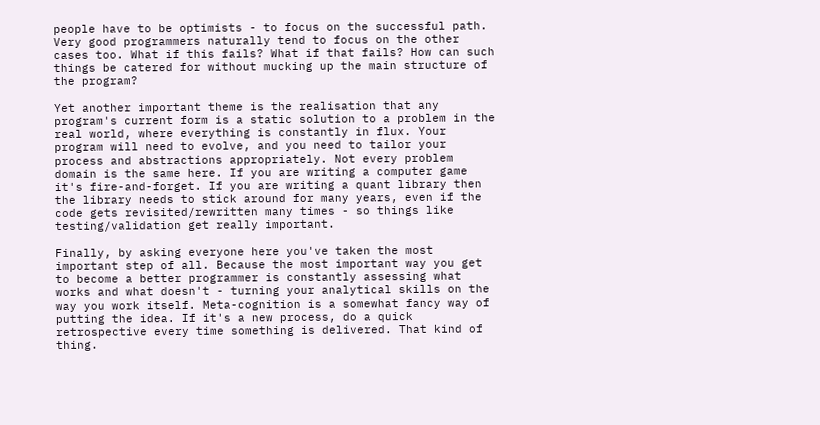people have to be optimists - to focus on the successful path. Very good programmers naturally tend to focus on the other cases too. What if this fails? What if that fails? How can such things be catered for without mucking up the main structure of the program?

Yet another important theme is the realisation that any program's current form is a static solution to a problem in the real world, where everything is constantly in flux. Your program will need to evolve, and you need to tailor your process and abstractions appropriately. Not every problem domain is the same here. If you are writing a computer game it's fire-and-forget. If you are writing a quant library then the library needs to stick around for many years, even if the code gets revisited/rewritten many times - so things like testing/validation get really important.

Finally, by asking everyone here you've taken the most important step of all. Because the most important way you get to become a better programmer is constantly assessing what works and what doesn't - turning your analytical skills on the way you work itself. Meta-cognition is a somewhat fancy way of putting the idea. If it's a new process, do a quick retrospective every time something is delivered. That kind of thing.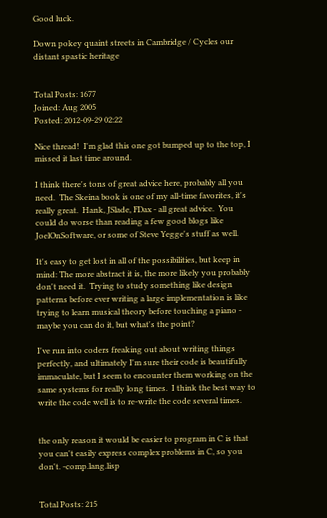Good luck.

Down pokey quaint streets in Cambridge / Cycles our distant spastic heritage


Total Posts: 1677
Joined: Aug 2005
Posted: 2012-09-29 02:22

Nice thread!  I'm glad this one got bumped up to the top, I missed it last time around.

I think there's tons of great advice here, probably all you need.  The Skeina book is one of my all-time favorites, it's really great.  Hank, JSlade, FDax - all great advice.  You could do worse than reading a few good blogs like JoelOnSoftware, or some of Steve Yegge's stuff as well.

It's easy to get lost in all of the possibilities, but keep in mind: The more abstract it is, the more likely you probably don't need it.  Trying to study something like design patterns before ever writing a large implementation is like trying to learn musical theory before touching a piano - maybe you can do it, but what's the point?

I've run into coders freaking out about writing things perfectly, and ultimately I'm sure their code is beautifully immaculate, but I seem to encounter them working on the same systems for really long times.  I think the best way to write the code well is to re-write the code several times.


the only reason it would be easier to program in C is that you can't easily express complex problems in C, so you don't. -comp.lang.lisp


Total Posts: 215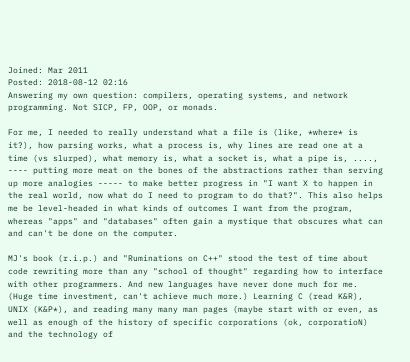Joined: Mar 2011
Posted: 2018-08-12 02:16
Answering my own question: compilers, operating systems, and network programming. Not SICP, FP, OOP, or monads.

For me, I needed to really understand what a file is (like, *where* is it?), how parsing works, what a process is, why lines are read one at a time (vs slurped), what memory is, what a socket is, what a pipe is, ...., ---- putting more meat on the bones of the abstractions rather than serving up more analogies ----- to make better progress in "I want X to happen in the real world, now what do I need to program to do that?". This also helps me be level-headed in what kinds of outcomes I want from the program, whereas "apps" and "databases" often gain a mystique that obscures what can and can't be done on the computer.

MJ's book (r.i.p.) and "Ruminations on C++" stood the test of time about code rewriting more than any "school of thought" regarding how to interface with other programmers. And new languages have never done much for me. (Huge time investment, can't achieve much more.) Learning C (read K&R), UNIX (K&P*), and reading many many man pages (maybe start with or even, as well as enough of the history of specific corporations (ok, corporatioN) and the technology of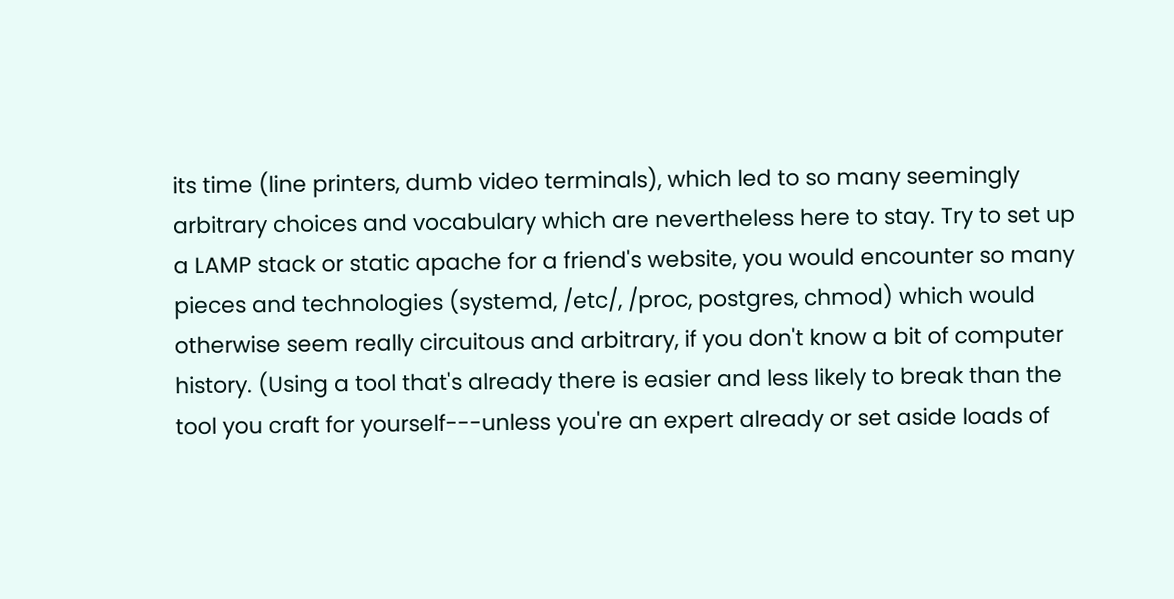its time (line printers, dumb video terminals), which led to so many seemingly arbitrary choices and vocabulary which are nevertheless here to stay. Try to set up a LAMP stack or static apache for a friend's website, you would encounter so many pieces and technologies (systemd, /etc/, /proc, postgres, chmod) which would otherwise seem really circuitous and arbitrary, if you don't know a bit of computer history. (Using a tool that's already there is easier and less likely to break than the tool you craft for yourself---unless you're an expert already or set aside loads of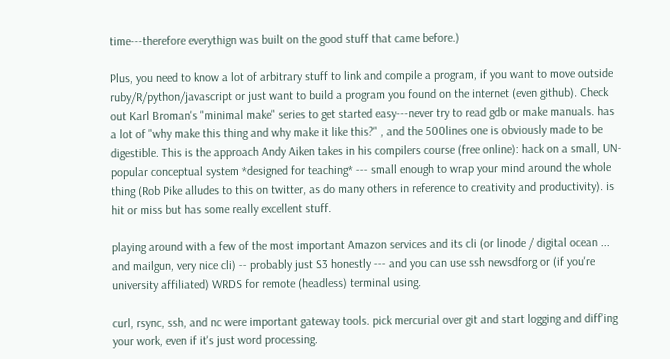time---therefore everythign was built on the good stuff that came before.)

Plus, you need to know a lot of arbitrary stuff to link and compile a program, if you want to move outside ruby/R/python/javascript or just want to build a program you found on the internet (even github). Check out Karl Broman's "minimal make" series to get started easy---never try to read gdb or make manuals. has a lot of "why make this thing and why make it like this?" , and the 500lines one is obviously made to be digestible. This is the approach Andy Aiken takes in his compilers course (free online): hack on a small, UN-popular conceptual system *designed for teaching* --- small enough to wrap your mind around the whole thing (Rob Pike alludes to this on twitter, as do many others in reference to creativity and productivity). is hit or miss but has some really excellent stuff.

playing around with a few of the most important Amazon services and its cli (or linode / digital ocean ... and mailgun, very nice cli) -- probably just S3 honestly --- and you can use ssh newsdforg or (if you're university affiliated) WRDS for remote (headless) terminal using.

curl, rsync, ssh, and nc were important gateway tools. pick mercurial over git and start logging and diff'ing your work, even if it's just word processing.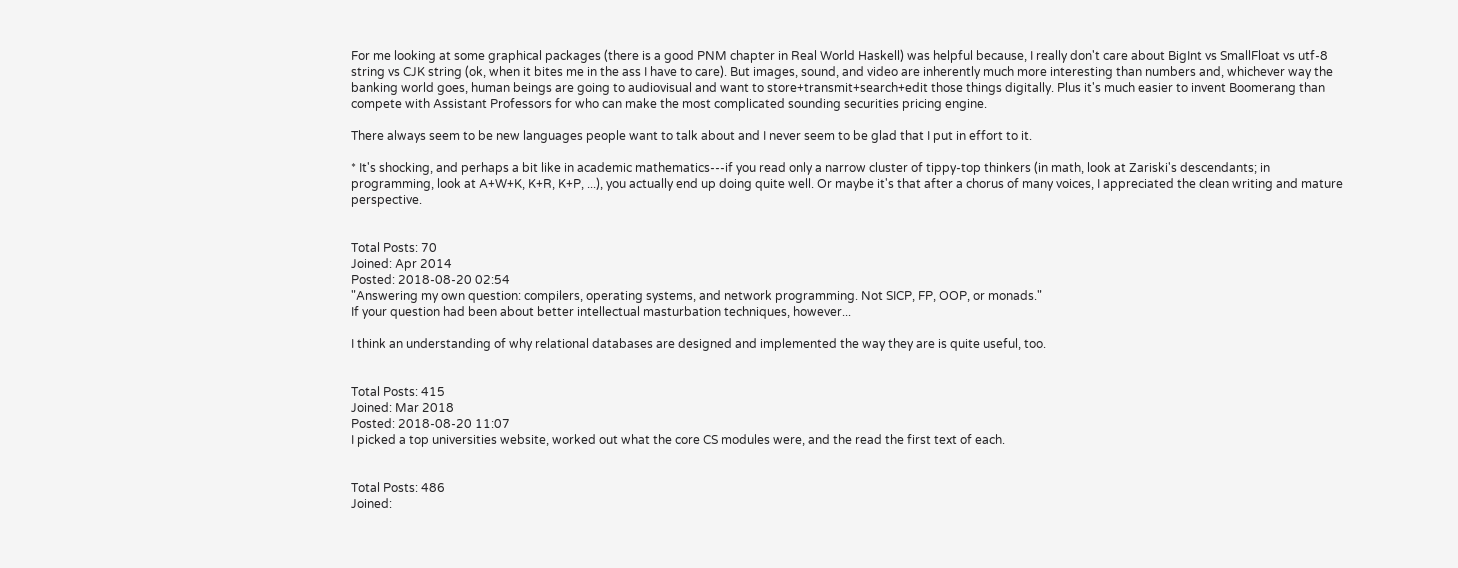For me looking at some graphical packages (there is a good PNM chapter in Real World Haskell) was helpful because, I really don't care about BigInt vs SmallFloat vs utf-8 string vs CJK string (ok, when it bites me in the ass I have to care). But images, sound, and video are inherently much more interesting than numbers and, whichever way the banking world goes, human beings are going to audiovisual and want to store+transmit+search+edit those things digitally. Plus it's much easier to invent Boomerang than compete with Assistant Professors for who can make the most complicated sounding securities pricing engine.

There always seem to be new languages people want to talk about and I never seem to be glad that I put in effort to it.

* It's shocking, and perhaps a bit like in academic mathematics---if you read only a narrow cluster of tippy-top thinkers (in math, look at Zariski's descendants; in programming, look at A+W+K, K+R, K+P, ...), you actually end up doing quite well. Or maybe it's that after a chorus of many voices, I appreciated the clean writing and mature perspective.


Total Posts: 70
Joined: Apr 2014
Posted: 2018-08-20 02:54
"Answering my own question: compilers, operating systems, and network programming. Not SICP, FP, OOP, or monads."
If your question had been about better intellectual masturbation techniques, however...

I think an understanding of why relational databases are designed and implemented the way they are is quite useful, too.


Total Posts: 415
Joined: Mar 2018
Posted: 2018-08-20 11:07
I picked a top universities website, worked out what the core CS modules were, and the read the first text of each.


Total Posts: 486
Joined: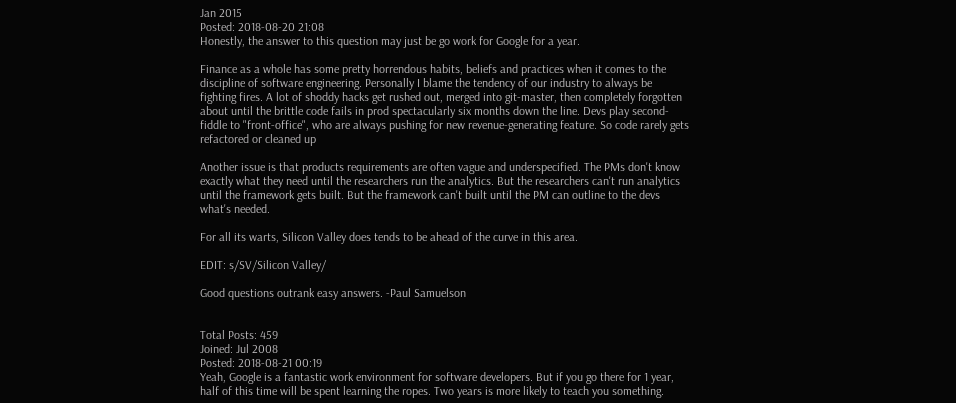Jan 2015
Posted: 2018-08-20 21:08
Honestly, the answer to this question may just be go work for Google for a year.

Finance as a whole has some pretty horrendous habits, beliefs and practices when it comes to the discipline of software engineering. Personally I blame the tendency of our industry to always be fighting fires. A lot of shoddy hacks get rushed out, merged into git-master, then completely forgotten about until the brittle code fails in prod spectacularly six months down the line. Devs play second-fiddle to "front-office", who are always pushing for new revenue-generating feature. So code rarely gets refactored or cleaned up

Another issue is that products requirements are often vague and underspecified. The PMs don't know exactly what they need until the researchers run the analytics. But the researchers can't run analytics until the framework gets built. But the framework can't built until the PM can outline to the devs what's needed.

For all its warts, Silicon Valley does tends to be ahead of the curve in this area.

EDIT: s/SV/Silicon Valley/

Good questions outrank easy answers. -Paul Samuelson


Total Posts: 459
Joined: Jul 2008
Posted: 2018-08-21 00:19
Yeah, Google is a fantastic work environment for software developers. But if you go there for 1 year, half of this time will be spent learning the ropes. Two years is more likely to teach you something.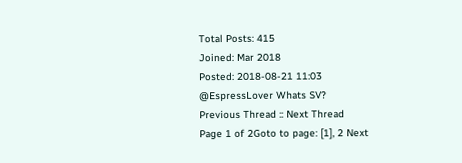Total Posts: 415
Joined: Mar 2018
Posted: 2018-08-21 11:03
@EspressLover Whats SV?
Previous Thread :: Next Thread
Page 1 of 2Goto to page: [1], 2 Next